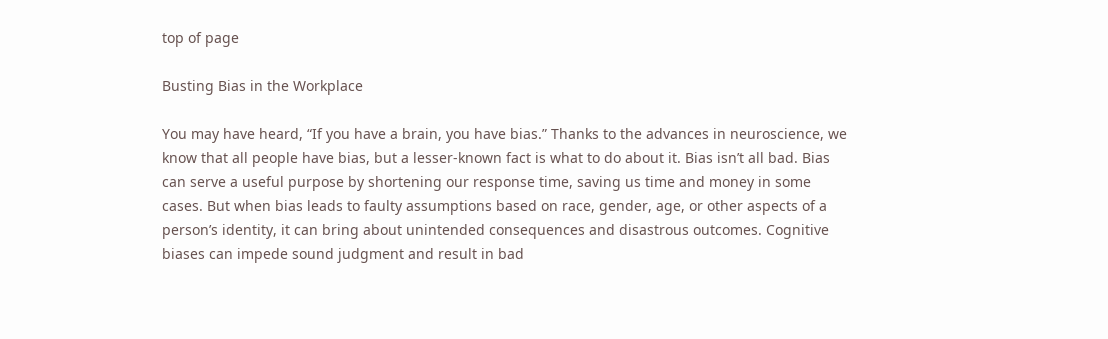top of page

Busting Bias in the Workplace

You may have heard, “If you have a brain, you have bias.” Thanks to the advances in neuroscience, we know that all people have bias, but a lesser-known fact is what to do about it. Bias isn’t all bad. Bias can serve a useful purpose by shortening our response time, saving us time and money in some cases. But when bias leads to faulty assumptions based on race, gender, age, or other aspects of a person’s identity, it can bring about unintended consequences and disastrous outcomes. Cognitive biases can impede sound judgment and result in bad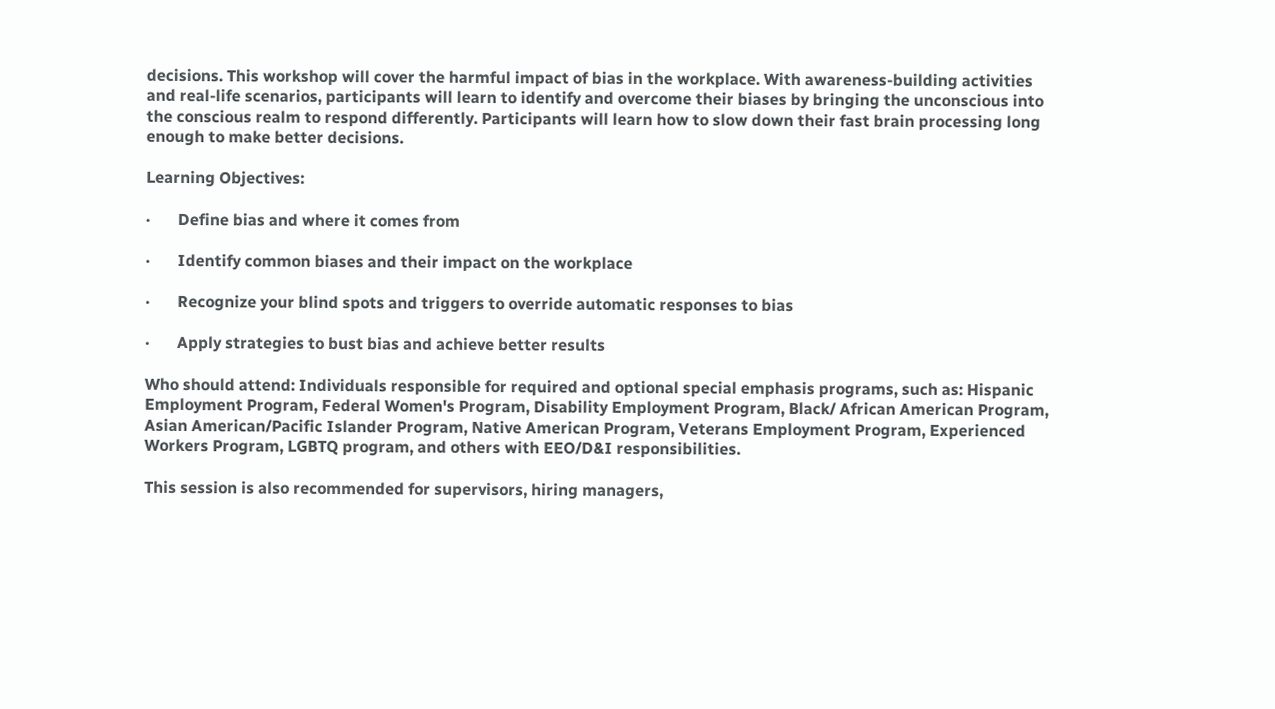decisions. This workshop will cover the harmful impact of bias in the workplace. With awareness-building activities and real-life scenarios, participants will learn to identify and overcome their biases by bringing the unconscious into the conscious realm to respond differently. Participants will learn how to slow down their fast brain processing long enough to make better decisions.

Learning Objectives:

·       Define bias and where it comes from

·       Identify common biases and their impact on the workplace

·       Recognize your blind spots and triggers to override automatic responses to bias

·       Apply strategies to bust bias and achieve better results

Who should attend: Individuals responsible for required and optional special emphasis programs, such as: Hispanic Employment Program, Federal Women's Program, Disability Employment Program, Black/ African American Program, Asian American/Pacific Islander Program, Native American Program, Veterans Employment Program, Experienced Workers Program, LGBTQ program, and others with EEO/D&I responsibilities.

This session is also recommended for supervisors, hiring managers,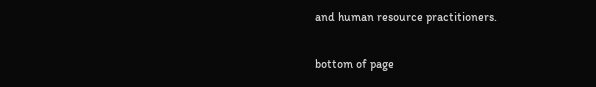and human resource practitioners.

bottom of page